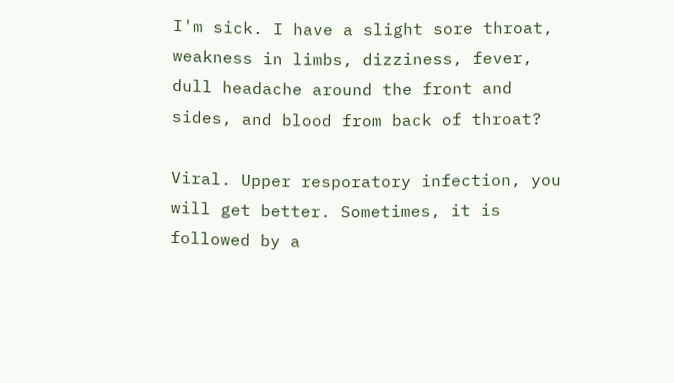I'm sick. I have a slight sore throat, weakness in limbs, dizziness, fever, dull headache around the front and sides, and blood from back of throat?

Viral. Upper resporatory infection, you will get better. Sometimes, it is followed by a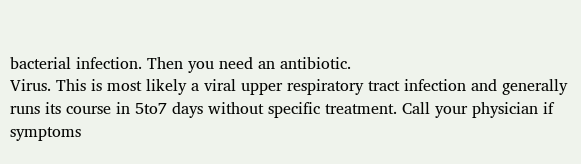bacterial infection. Then you need an antibiotic.
Virus. This is most likely a viral upper respiratory tract infection and generally runs its course in 5to7 days without specific treatment. Call your physician if symptoms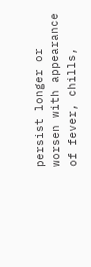persist longer or worsen with appearance of fever, chills,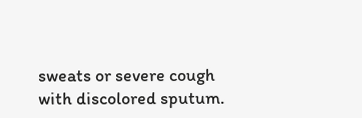sweats or severe cough with discolored sputum.